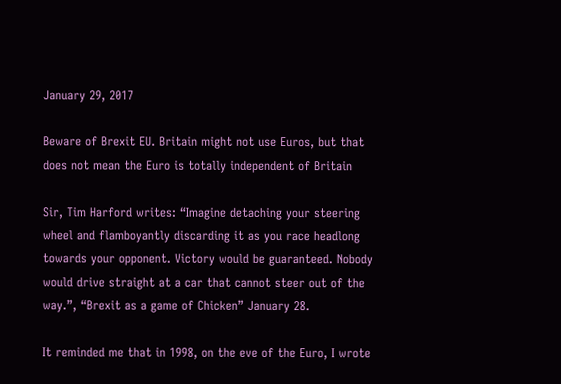January 29, 2017

Beware of Brexit EU. Britain might not use Euros, but that does not mean the Euro is totally independent of Britain

Sir, Tim Harford writes: “Imagine detaching your steering wheel and flamboyantly discarding it as you race headlong towards your opponent. Victory would be guaranteed. Nobody would drive straight at a car that cannot steer out of the way.”, “Brexit as a game of Chicken” January 28.

It reminded me that in 1998, on the eve of the Euro, I wrote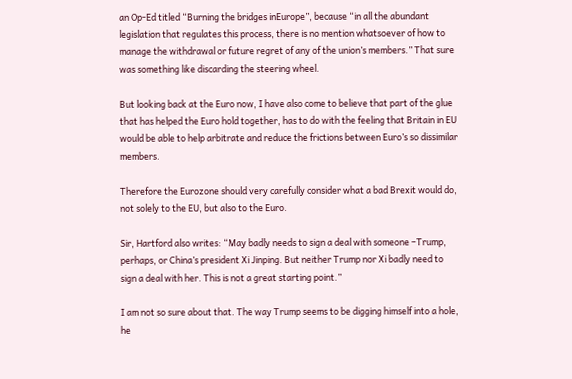an Op-Ed titled “Burning the bridges inEurope”, because “in all the abundant legislation that regulates this process, there is no mention whatsoever of how to manage the withdrawal or future regret of any of the union’s members.” That sure was something like discarding the steering wheel.

But looking back at the Euro now, I have also come to believe that part of the glue that has helped the Euro hold together, has to do with the feeling that Britain in EU would be able to help arbitrate and reduce the frictions between Euro’s so dissimilar members.

Therefore the Eurozone should very carefully consider what a bad Brexit would do, not solely to the EU, but also to the Euro.

Sir, Hartford also writes: “May badly needs to sign a deal with someone –Trump, perhaps, or China’s president Xi Jinping. But neither Trump nor Xi badly need to sign a deal with her. This is not a great starting point.”

I am not so sure about that. The way Trump seems to be digging himself into a hole, he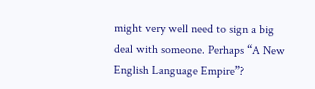might very well need to sign a big deal with someone. Perhaps “A New English Language Empire”?